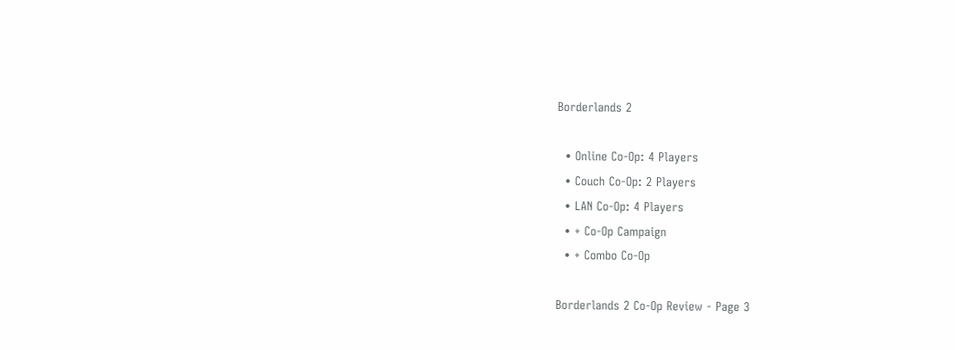Borderlands 2

  • Online Co-Op: 4 Players
  • Couch Co-Op: 2 Players
  • LAN Co-Op: 4 Players
  • + Co-Op Campaign
  • + Combo Co-Op

Borderlands 2 Co-Op Review - Page 3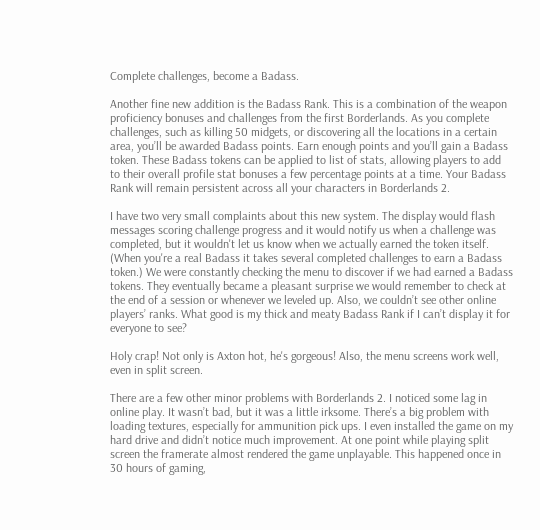Complete challenges, become a Badass.

Another fine new addition is the Badass Rank. This is a combination of the weapon proficiency bonuses and challenges from the first Borderlands. As you complete challenges, such as killing 50 midgets, or discovering all the locations in a certain area, you’ll be awarded Badass points. Earn enough points and you’ll gain a Badass token. These Badass tokens can be applied to list of stats, allowing players to add to their overall profile stat bonuses a few percentage points at a time. Your Badass Rank will remain persistent across all your characters in Borderlands 2.

I have two very small complaints about this new system. The display would flash messages scoring challenge progress and it would notify us when a challenge was completed, but it wouldn't let us know when we actually earned the token itself. (When you're a real Badass it takes several completed challenges to earn a Badass token.) We were constantly checking the menu to discover if we had earned a Badass tokens. They eventually became a pleasant surprise we would remember to check at the end of a session or whenever we leveled up. Also, we couldn’t see other online players’ ranks. What good is my thick and meaty Badass Rank if I can’t display it for everyone to see?

Holy crap! Not only is Axton hot, he's gorgeous! Also, the menu screens work well, even in split screen.

There are a few other minor problems with Borderlands 2. I noticed some lag in online play. It wasn’t bad, but it was a little irksome. There’s a big problem with loading textures, especially for ammunition pick ups. I even installed the game on my hard drive and didn’t notice much improvement. At one point while playing split screen the framerate almost rendered the game unplayable. This happened once in 30 hours of gaming,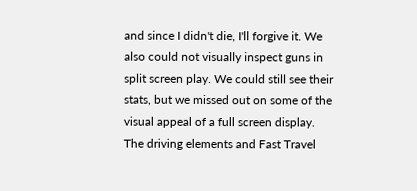and since I didn't die, I'll forgive it. We also could not visually inspect guns in split screen play. We could still see their stats, but we missed out on some of the visual appeal of a full screen display. The driving elements and Fast Travel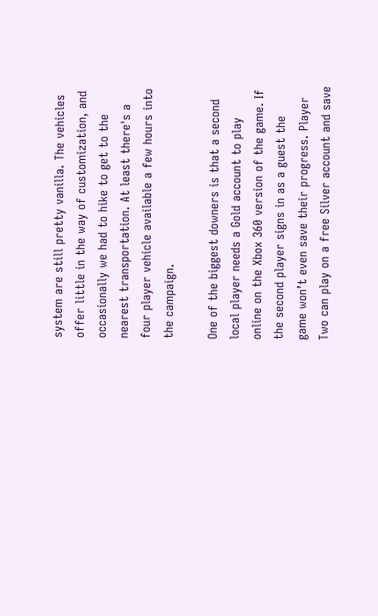system are still pretty vanilla. The vehicles offer little in the way of customization, and occasionally we had to hike to get to the nearest transportation. At least there's a four player vehicle available a few hours into the campaign.

One of the biggest downers is that a second local player needs a Gold account to play online on the Xbox 360 version of the game. If the second player signs in as a guest the game won’t even save their progress. Player Two can play on a free Silver account and save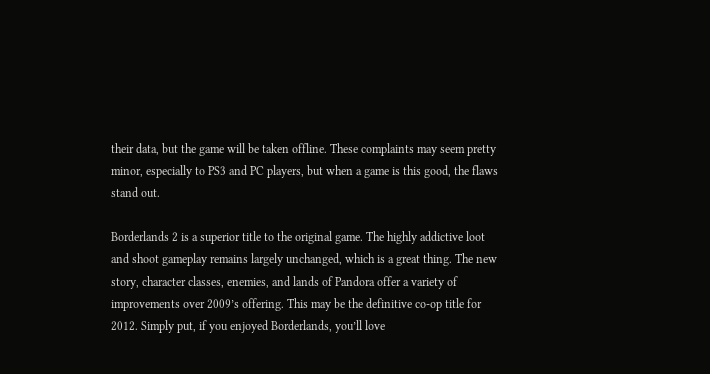their data, but the game will be taken offline. These complaints may seem pretty minor, especially to PS3 and PC players, but when a game is this good, the flaws stand out.

Borderlands 2 is a superior title to the original game. The highly addictive loot and shoot gameplay remains largely unchanged, which is a great thing. The new story, character classes, enemies, and lands of Pandora offer a variety of  improvements over 2009’s offering. This may be the definitive co-op title for 2012. Simply put, if you enjoyed Borderlands, you’ll love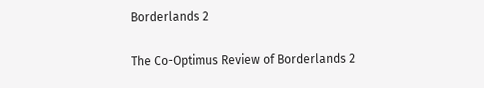Borderlands 2

The Co-Optimus Review of Borderlands 2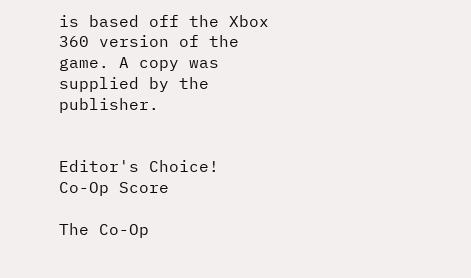is based off the Xbox 360 version of the game. A copy was supplied by the publisher.


Editor's Choice!
Co-Op Score

The Co-Op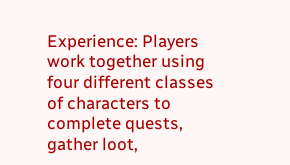Experience: Players work together using four different classes of characters to complete quests, gather loot,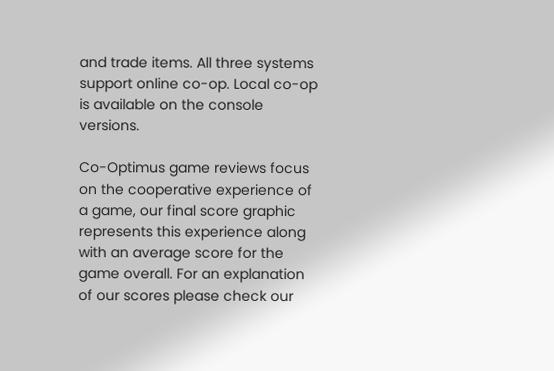and trade items. All three systems support online co-op. Local co-op is available on the console versions.

Co-Optimus game reviews focus on the cooperative experience of a game, our final score graphic represents this experience along with an average score for the game overall. For an explanation of our scores please check our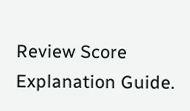Review Score Explanation Guide.